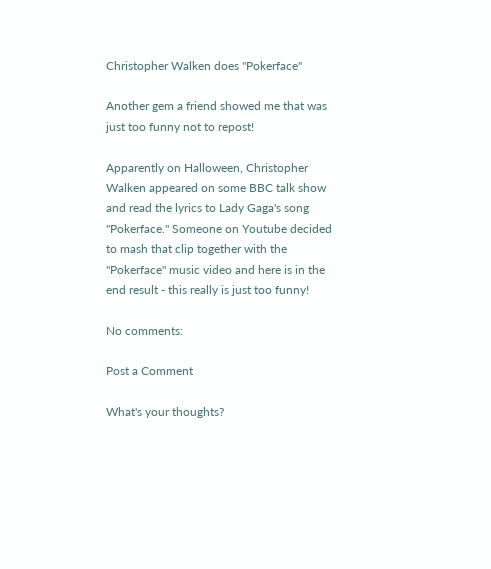Christopher Walken does "Pokerface"

Another gem a friend showed me that was just too funny not to repost!

Apparently on Halloween, Christopher Walken appeared on some BBC talk show and read the lyrics to Lady Gaga's song "Pokerface." Someone on Youtube decided to mash that clip together with the "Pokerface" music video and here is in the end result - this really is just too funny!

No comments:

Post a Comment

What's your thoughts?